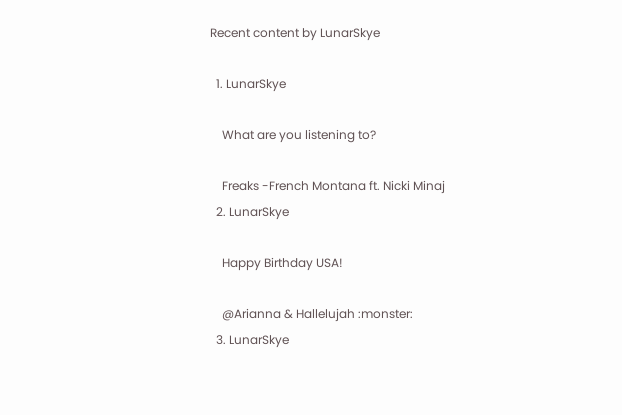Recent content by LunarSkye

  1. LunarSkye

    What are you listening to?

    Freaks -French Montana ft. Nicki Minaj
  2. LunarSkye

    Happy Birthday USA!

    @Arianna & Hallelujah :monster:
  3. LunarSkye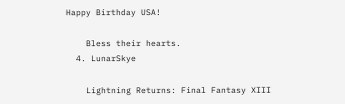Happy Birthday USA!

    Bless their hearts.
  4. LunarSkye

    Lightning Returns: Final Fantasy XIII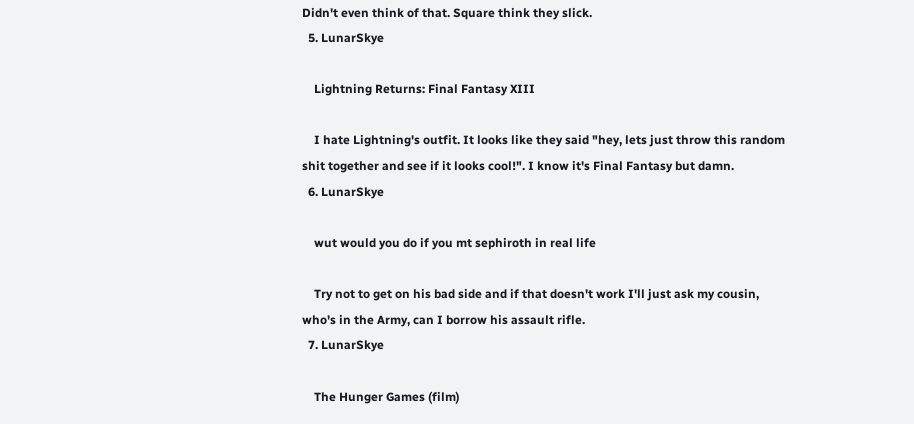Didn't even think of that. Square think they slick.
  5. LunarSkye

    Lightning Returns: Final Fantasy XIII

    I hate Lightning's outfit. It looks like they said "hey, lets just throw this random shit together and see if it looks cool!". I know it's Final Fantasy but damn.
  6. LunarSkye

    wut would you do if you mt sephiroth in real life

    Try not to get on his bad side and if that doesn't work I'll just ask my cousin, who's in the Army, can I borrow his assault rifle.
  7. LunarSkye

    The Hunger Games (film)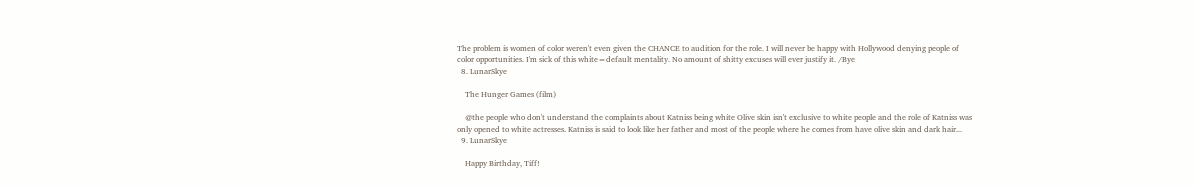The problem is women of color weren't even given the CHANCE to audition for the role. I will never be happy with Hollywood denying people of color opportunities. I'm sick of this white=default mentality. No amount of shitty excuses will ever justify it. /Bye
  8. LunarSkye

    The Hunger Games (film)

    @the people who don't understand the complaints about Katniss being white Olive skin isn't exclusive to white people and the role of Katniss was only opened to white actresses. Katniss is said to look like her father and most of the people where he comes from have olive skin and dark hair...
  9. LunarSkye

    Happy Birthday, Tiff!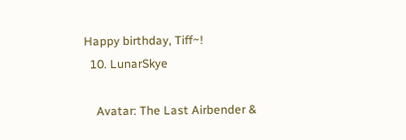Happy birthday, Tiff~!
  10. LunarSkye

    Avatar: The Last Airbender &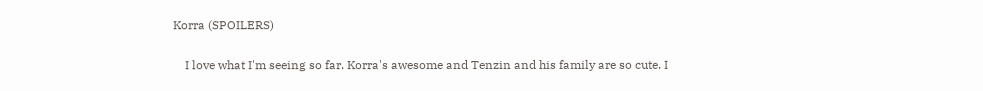Korra (SPOILERS)

    I love what I'm seeing so far. Korra's awesome and Tenzin and his family are so cute. I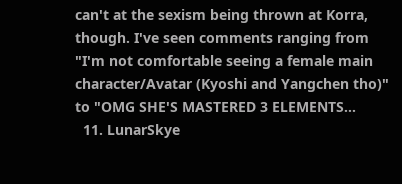can't at the sexism being thrown at Korra, though. I've seen comments ranging from "I'm not comfortable seeing a female main character/Avatar (Kyoshi and Yangchen tho)" to "OMG SHE'S MASTERED 3 ELEMENTS...
  11. LunarSkye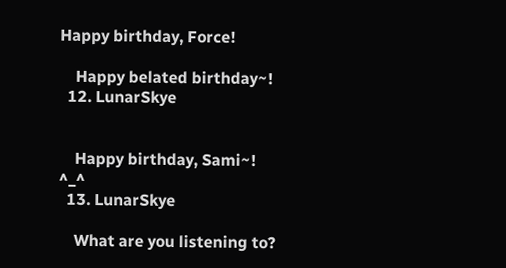Happy birthday, Force!

    Happy belated birthday~!
  12. LunarSkye


    Happy birthday, Sami~! ^_^
  13. LunarSkye

    What are you listening to?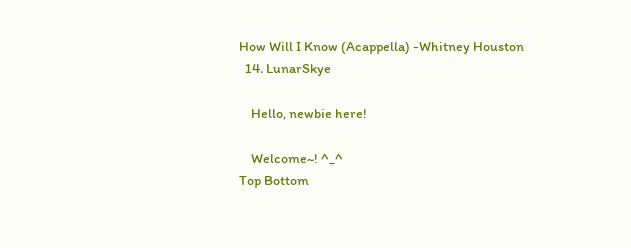How Will I Know (Acappella) -Whitney Houston
  14. LunarSkye

    Hello, newbie here!

    Welcome~! ^_^
Top Bottom